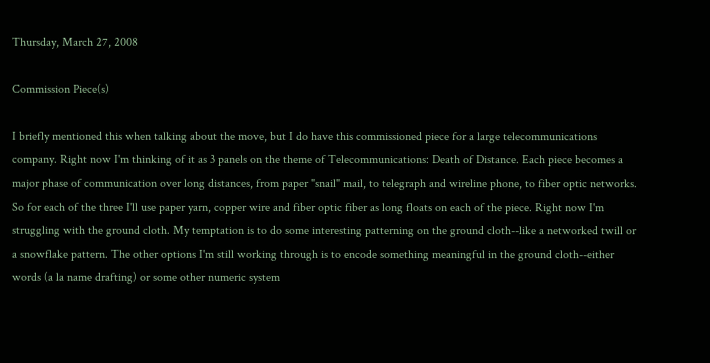Thursday, March 27, 2008

Commission Piece(s)

I briefly mentioned this when talking about the move, but I do have this commissioned piece for a large telecommunications company. Right now I'm thinking of it as 3 panels on the theme of Telecommunications: Death of Distance. Each piece becomes a major phase of communication over long distances, from paper "snail" mail, to telegraph and wireline phone, to fiber optic networks. So for each of the three I'll use paper yarn, copper wire and fiber optic fiber as long floats on each of the piece. Right now I'm struggling with the ground cloth. My temptation is to do some interesting patterning on the ground cloth--like a networked twill or a snowflake pattern. The other options I'm still working through is to encode something meaningful in the ground cloth--either words (a la name drafting) or some other numeric system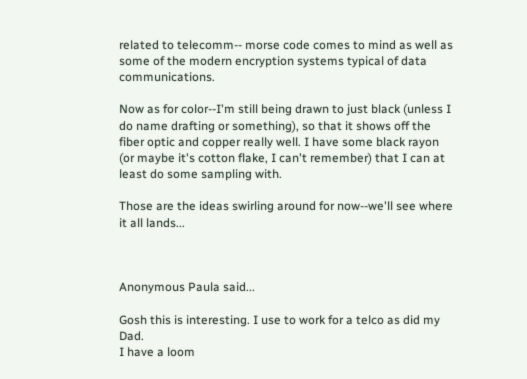related to telecomm-- morse code comes to mind as well as some of the modern encryption systems typical of data communications.

Now as for color--I'm still being drawn to just black (unless I do name drafting or something), so that it shows off the fiber optic and copper really well. I have some black rayon (or maybe it's cotton flake, I can't remember) that I can at least do some sampling with.

Those are the ideas swirling around for now--we'll see where it all lands...



Anonymous Paula said...

Gosh this is interesting. I use to work for a telco as did my Dad.
I have a loom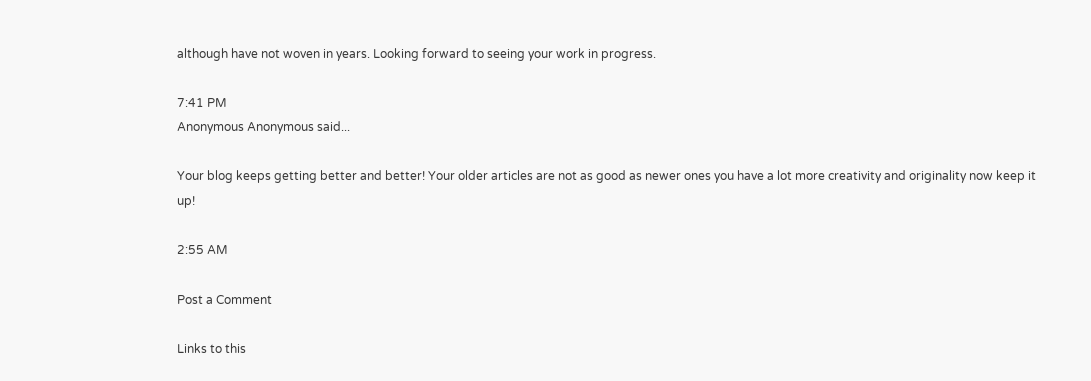although have not woven in years. Looking forward to seeing your work in progress.

7:41 PM
Anonymous Anonymous said...

Your blog keeps getting better and better! Your older articles are not as good as newer ones you have a lot more creativity and originality now keep it up!

2:55 AM

Post a Comment

Links to this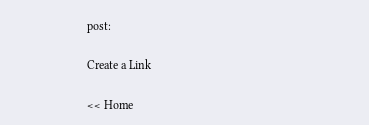post:

Create a Link

<< Home